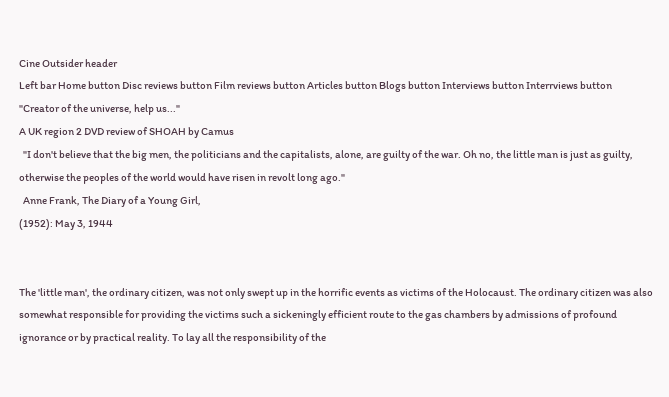Cine Outsider header
Left bar Home button Disc reviews button Film reviews button Articles button Blogs button Interviews button Interrviews button
"Creator of the universe, help us..."
A UK region 2 DVD review of SHOAH by Camus
  "I don't believe that the big men, the politicians and the capitalists, alone, are guilty of the war. Oh no, the little man is just as guilty, otherwise the peoples of the world would have risen in revolt long ago."
  Anne Frank, The Diary of a Young Girl,
(1952): May 3, 1944


The 'little man', the ordinary citizen, was not only swept up in the horrific events as victims of the Holocaust. The ordinary citizen was also somewhat responsible for providing the victims such a sickeningly efficient route to the gas chambers by admissions of profound ignorance or by practical reality. To lay all the responsibility of the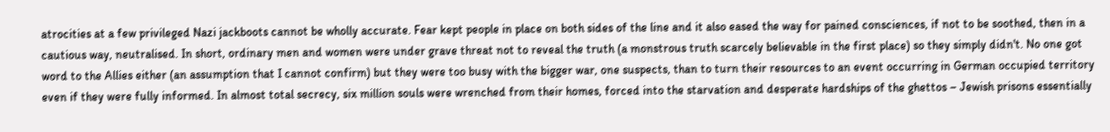atrocities at a few privileged Nazi jackboots cannot be wholly accurate. Fear kept people in place on both sides of the line and it also eased the way for pained consciences, if not to be soothed, then in a cautious way, neutralised. In short, ordinary men and women were under grave threat not to reveal the truth (a monstrous truth scarcely believable in the first place) so they simply didn't. No one got word to the Allies either (an assumption that I cannot confirm) but they were too busy with the bigger war, one suspects, than to turn their resources to an event occurring in German occupied territory even if they were fully informed. In almost total secrecy, six million souls were wrenched from their homes, forced into the starvation and desperate hardships of the ghettos – Jewish prisons essentially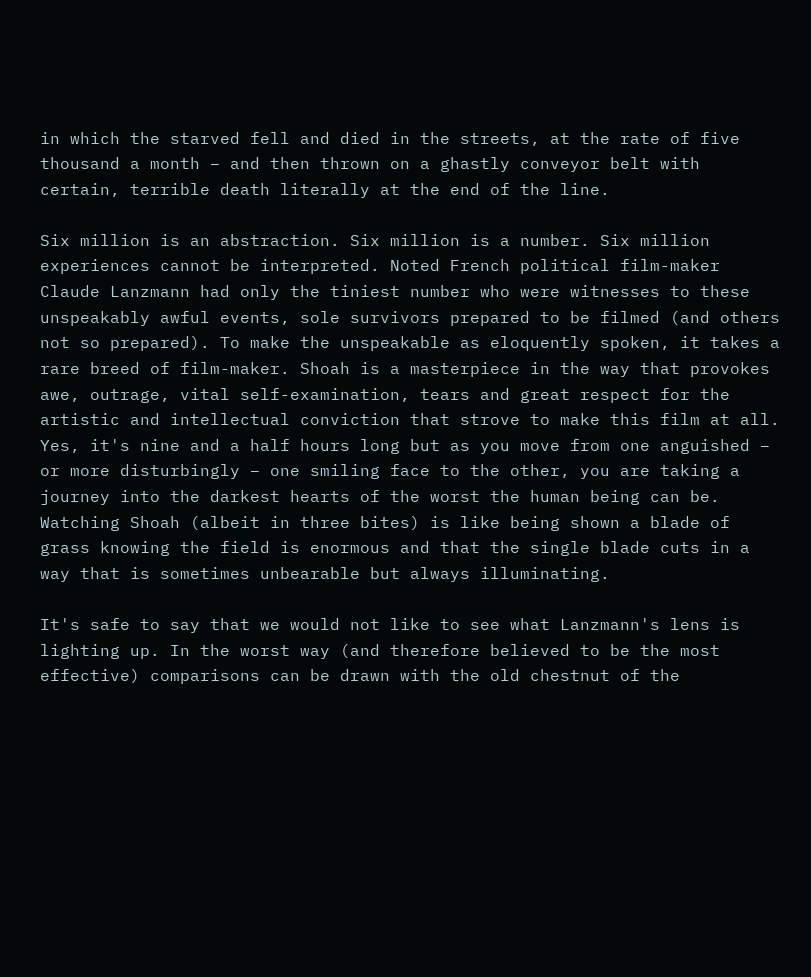in which the starved fell and died in the streets, at the rate of five thousand a month – and then thrown on a ghastly conveyor belt with certain, terrible death literally at the end of the line.

Six million is an abstraction. Six million is a number. Six million experiences cannot be interpreted. Noted French political film-maker Claude Lanzmann had only the tiniest number who were witnesses to these unspeakably awful events, sole survivors prepared to be filmed (and others not so prepared). To make the unspeakable as eloquently spoken, it takes a rare breed of film-maker. Shoah is a masterpiece in the way that provokes awe, outrage, vital self-examination, tears and great respect for the artistic and intellectual conviction that strove to make this film at all. Yes, it's nine and a half hours long but as you move from one anguished – or more disturbingly – one smiling face to the other, you are taking a journey into the darkest hearts of the worst the human being can be. Watching Shoah (albeit in three bites) is like being shown a blade of grass knowing the field is enormous and that the single blade cuts in a way that is sometimes unbearable but always illuminating.

It's safe to say that we would not like to see what Lanzmann's lens is lighting up. In the worst way (and therefore believed to be the most effective) comparisons can be drawn with the old chestnut of the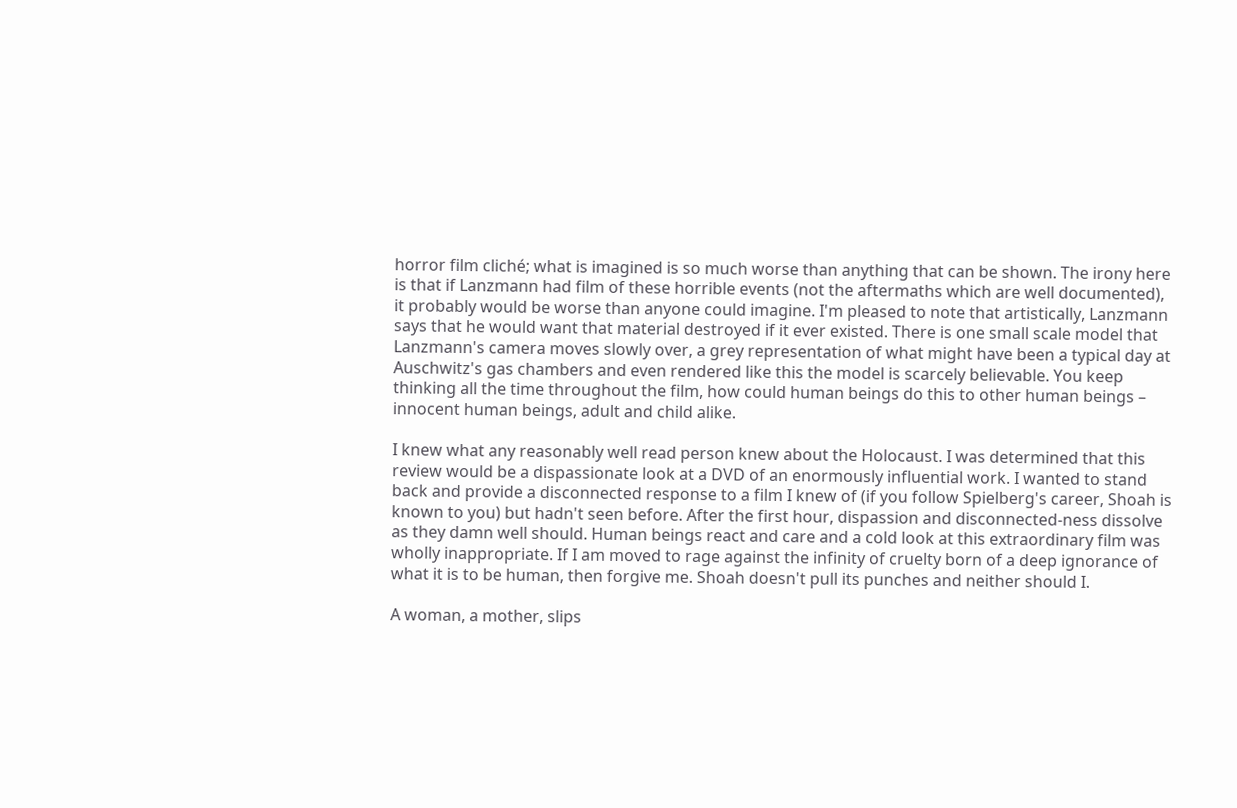horror film cliché; what is imagined is so much worse than anything that can be shown. The irony here is that if Lanzmann had film of these horrible events (not the aftermaths which are well documented), it probably would be worse than anyone could imagine. I'm pleased to note that artistically, Lanzmann says that he would want that material destroyed if it ever existed. There is one small scale model that Lanzmann's camera moves slowly over, a grey representation of what might have been a typical day at Auschwitz's gas chambers and even rendered like this the model is scarcely believable. You keep thinking all the time throughout the film, how could human beings do this to other human beings – innocent human beings, adult and child alike.

I knew what any reasonably well read person knew about the Holocaust. I was determined that this review would be a dispassionate look at a DVD of an enormously influential work. I wanted to stand back and provide a disconnected response to a film I knew of (if you follow Spielberg's career, Shoah is known to you) but hadn't seen before. After the first hour, dispassion and disconnected-ness dissolve as they damn well should. Human beings react and care and a cold look at this extraordinary film was wholly inappropriate. If I am moved to rage against the infinity of cruelty born of a deep ignorance of what it is to be human, then forgive me. Shoah doesn't pull its punches and neither should I.

A woman, a mother, slips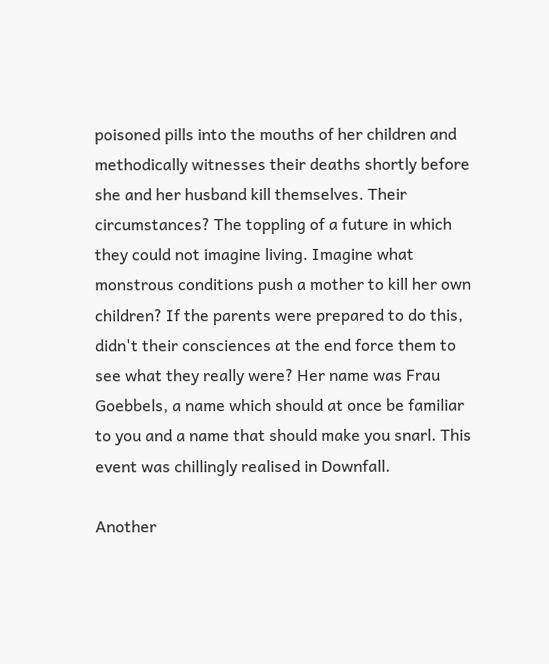poisoned pills into the mouths of her children and methodically witnesses their deaths shortly before she and her husband kill themselves. Their circumstances? The toppling of a future in which they could not imagine living. Imagine what monstrous conditions push a mother to kill her own children? If the parents were prepared to do this, didn't their consciences at the end force them to see what they really were? Her name was Frau Goebbels, a name which should at once be familiar to you and a name that should make you snarl. This event was chillingly realised in Downfall.

Another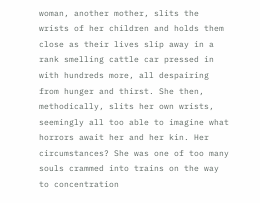woman, another mother, slits the wrists of her children and holds them close as their lives slip away in a rank smelling cattle car pressed in with hundreds more, all despairing from hunger and thirst. She then, methodically, slits her own wrists, seemingly all too able to imagine what horrors await her and her kin. Her circumstances? She was one of too many souls crammed into trains on the way to concentration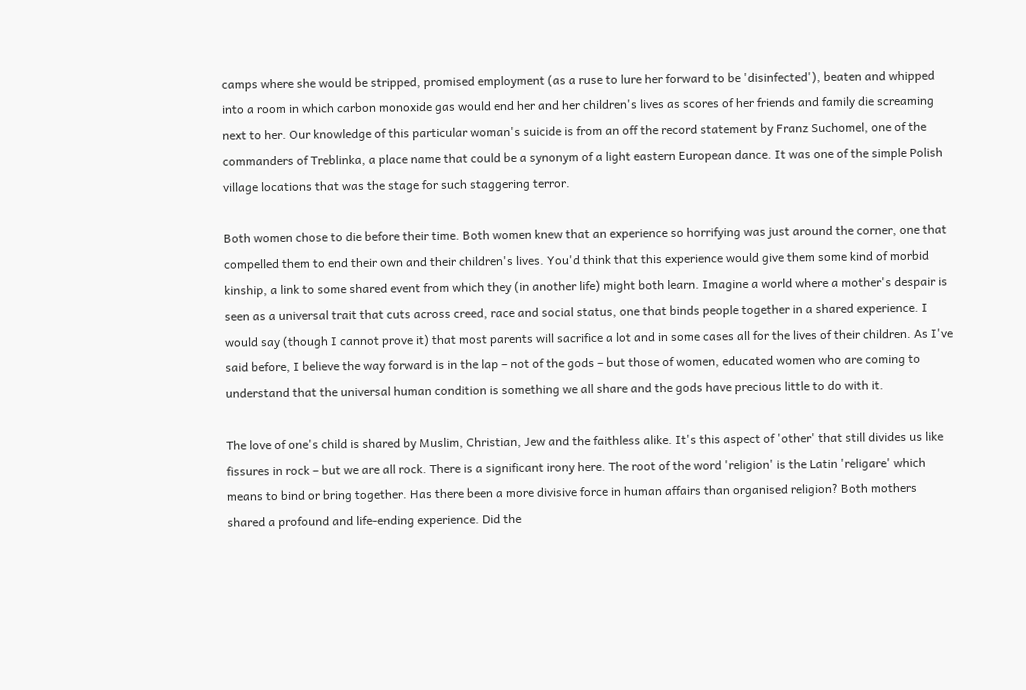camps where she would be stripped, promised employment (as a ruse to lure her forward to be 'disinfected'), beaten and whipped into a room in which carbon monoxide gas would end her and her children's lives as scores of her friends and family die screaming next to her. Our knowledge of this particular woman's suicide is from an off the record statement by Franz Suchomel, one of the commanders of Treblinka, a place name that could be a synonym of a light eastern European dance. It was one of the simple Polish village locations that was the stage for such staggering terror.

Both women chose to die before their time. Both women knew that an experience so horrifying was just around the corner, one that compelled them to end their own and their children's lives. You'd think that this experience would give them some kind of morbid kinship, a link to some shared event from which they (in another life) might both learn. Imagine a world where a mother's despair is seen as a universal trait that cuts across creed, race and social status, one that binds people together in a shared experience. I would say (though I cannot prove it) that most parents will sacrifice a lot and in some cases all for the lives of their children. As I've said before, I believe the way forward is in the lap – not of the gods – but those of women, educated women who are coming to understand that the universal human condition is something we all share and the gods have precious little to do with it.

The love of one's child is shared by Muslim, Christian, Jew and the faithless alike. It's this aspect of 'other' that still divides us like fissures in rock – but we are all rock. There is a significant irony here. The root of the word 'religion' is the Latin 'religare' which means to bind or bring together. Has there been a more divisive force in human affairs than organised religion? Both mothers shared a profound and life-ending experience. Did the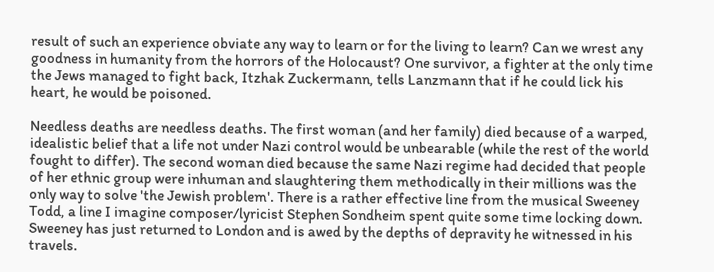result of such an experience obviate any way to learn or for the living to learn? Can we wrest any goodness in humanity from the horrors of the Holocaust? One survivor, a fighter at the only time the Jews managed to fight back, Itzhak Zuckermann, tells Lanzmann that if he could lick his heart, he would be poisoned.

Needless deaths are needless deaths. The first woman (and her family) died because of a warped, idealistic belief that a life not under Nazi control would be unbearable (while the rest of the world fought to differ). The second woman died because the same Nazi regime had decided that people of her ethnic group were inhuman and slaughtering them methodically in their millions was the only way to solve 'the Jewish problem'. There is a rather effective line from the musical Sweeney Todd, a line I imagine composer/lyricist Stephen Sondheim spent quite some time locking down. Sweeney has just returned to London and is awed by the depths of depravity he witnessed in his travels.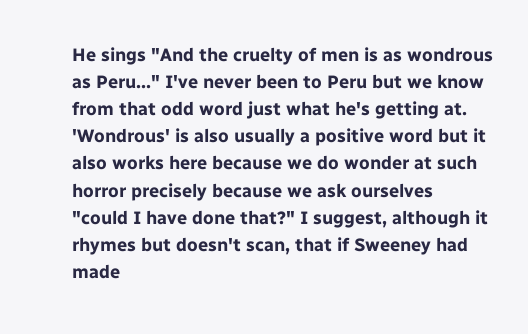He sings "And the cruelty of men is as wondrous as Peru..." I've never been to Peru but we know from that odd word just what he's getting at. 'Wondrous' is also usually a positive word but it also works here because we do wonder at such horror precisely because we ask ourselves "could I have done that?" I suggest, although it rhymes but doesn't scan, that if Sweeney had made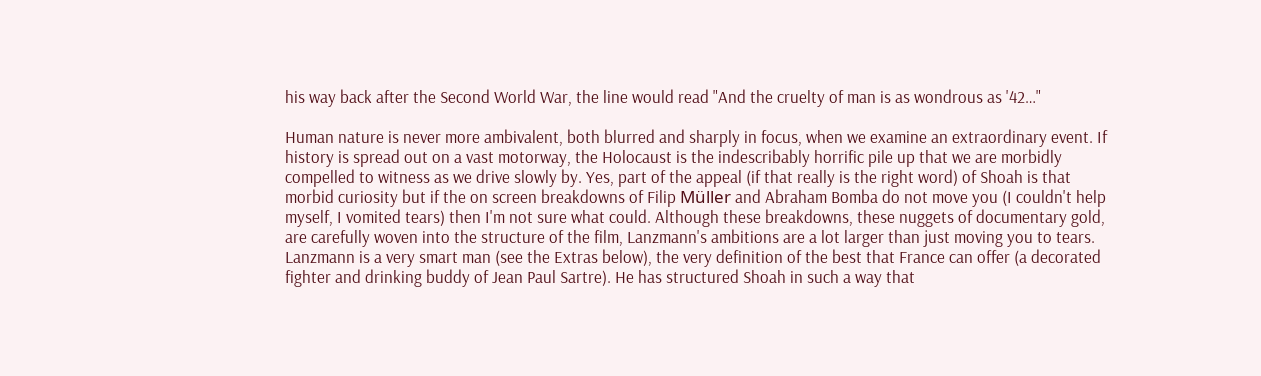his way back after the Second World War, the line would read "And the cruelty of man is as wondrous as '42…"

Human nature is never more ambivalent, both blurred and sharply in focus, when we examine an extraordinary event. If history is spread out on a vast motorway, the Holocaust is the indescribably horrific pile up that we are morbidly compelled to witness as we drive slowly by. Yes, part of the appeal (if that really is the right word) of Shoah is that morbid curiosity but if the on screen breakdowns of Filip Müller and Abraham Bomba do not move you (I couldn't help myself, I vomited tears) then I'm not sure what could. Although these breakdowns, these nuggets of documentary gold, are carefully woven into the structure of the film, Lanzmann's ambitions are a lot larger than just moving you to tears. Lanzmann is a very smart man (see the Extras below), the very definition of the best that France can offer (a decorated fighter and drinking buddy of Jean Paul Sartre). He has structured Shoah in such a way that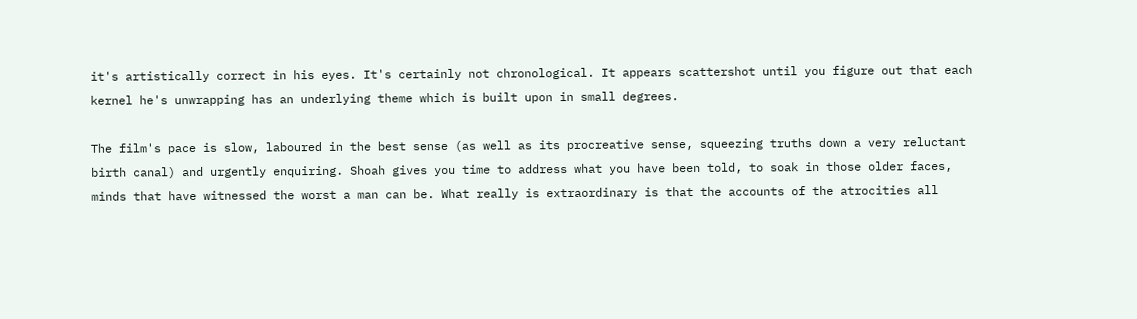it's artistically correct in his eyes. It's certainly not chronological. It appears scattershot until you figure out that each kernel he's unwrapping has an underlying theme which is built upon in small degrees.

The film's pace is slow, laboured in the best sense (as well as its procreative sense, squeezing truths down a very reluctant birth canal) and urgently enquiring. Shoah gives you time to address what you have been told, to soak in those older faces, minds that have witnessed the worst a man can be. What really is extraordinary is that the accounts of the atrocities all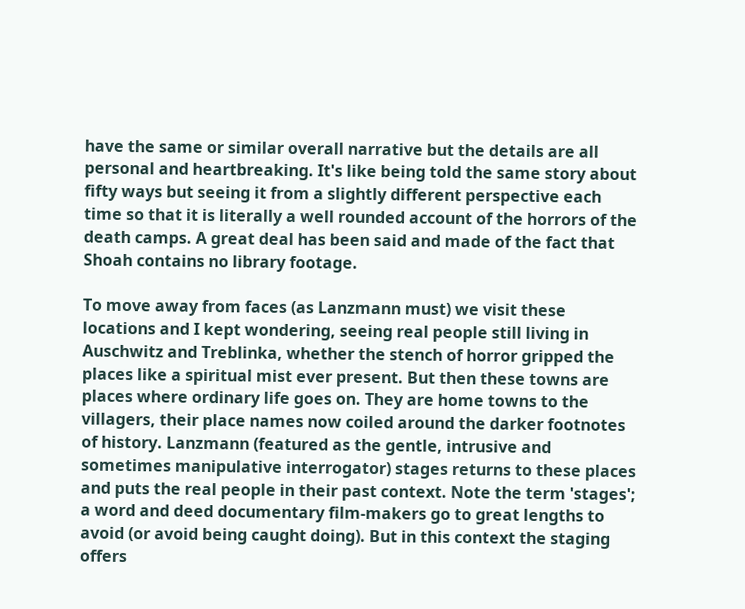have the same or similar overall narrative but the details are all personal and heartbreaking. It's like being told the same story about fifty ways but seeing it from a slightly different perspective each time so that it is literally a well rounded account of the horrors of the death camps. A great deal has been said and made of the fact that Shoah contains no library footage.

To move away from faces (as Lanzmann must) we visit these locations and I kept wondering, seeing real people still living in Auschwitz and Treblinka, whether the stench of horror gripped the places like a spiritual mist ever present. But then these towns are places where ordinary life goes on. They are home towns to the villagers, their place names now coiled around the darker footnotes of history. Lanzmann (featured as the gentle, intrusive and sometimes manipulative interrogator) stages returns to these places and puts the real people in their past context. Note the term 'stages'; a word and deed documentary film-makers go to great lengths to avoid (or avoid being caught doing). But in this context the staging offers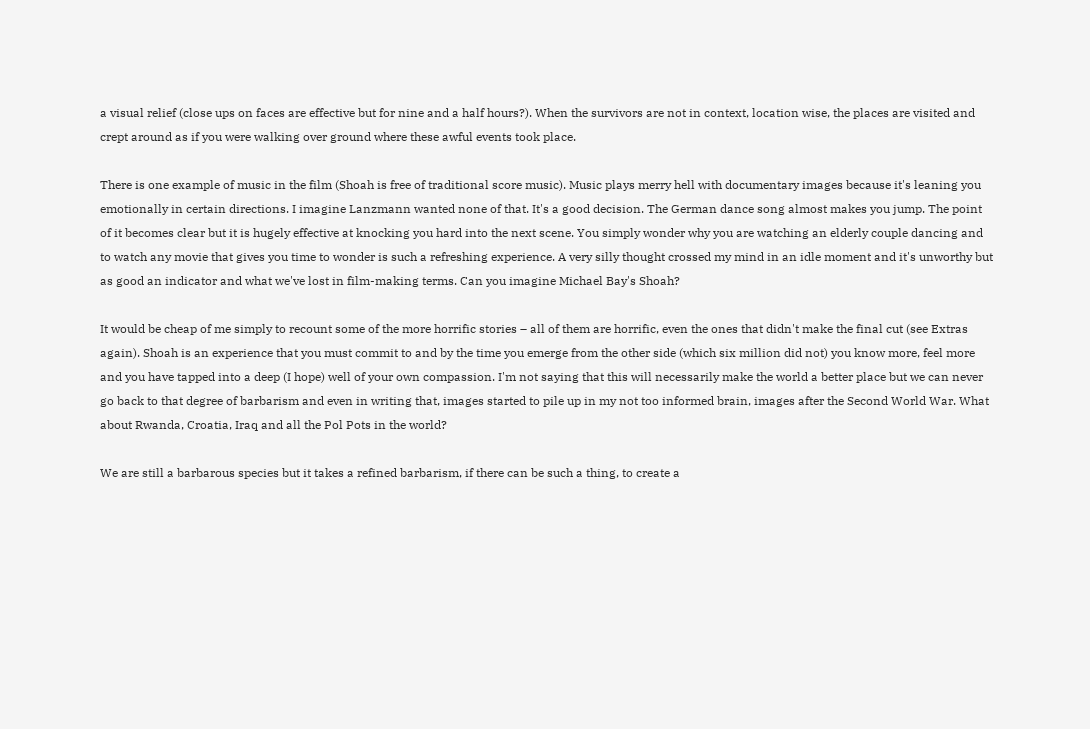a visual relief (close ups on faces are effective but for nine and a half hours?). When the survivors are not in context, location wise, the places are visited and crept around as if you were walking over ground where these awful events took place.

There is one example of music in the film (Shoah is free of traditional score music). Music plays merry hell with documentary images because it's leaning you emotionally in certain directions. I imagine Lanzmann wanted none of that. It's a good decision. The German dance song almost makes you jump. The point of it becomes clear but it is hugely effective at knocking you hard into the next scene. You simply wonder why you are watching an elderly couple dancing and to watch any movie that gives you time to wonder is such a refreshing experience. A very silly thought crossed my mind in an idle moment and it's unworthy but as good an indicator and what we've lost in film-making terms. Can you imagine Michael Bay's Shoah?

It would be cheap of me simply to recount some of the more horrific stories – all of them are horrific, even the ones that didn't make the final cut (see Extras again). Shoah is an experience that you must commit to and by the time you emerge from the other side (which six million did not) you know more, feel more and you have tapped into a deep (I hope) well of your own compassion. I'm not saying that this will necessarily make the world a better place but we can never go back to that degree of barbarism and even in writing that, images started to pile up in my not too informed brain, images after the Second World War. What about Rwanda, Croatia, Iraq and all the Pol Pots in the world?

We are still a barbarous species but it takes a refined barbarism, if there can be such a thing, to create a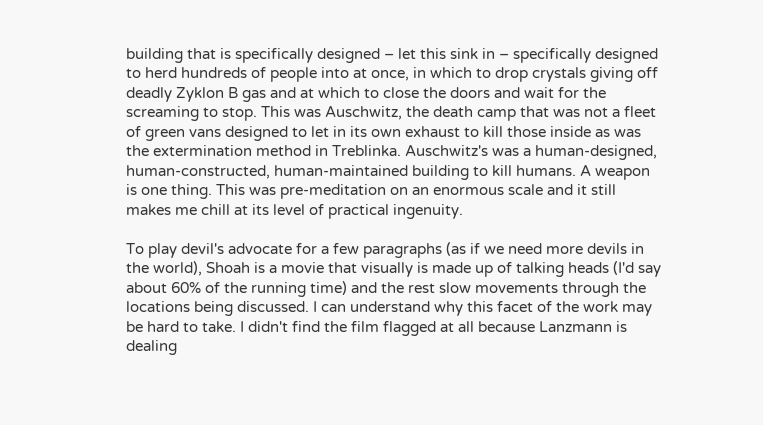building that is specifically designed – let this sink in – specifically designed to herd hundreds of people into at once, in which to drop crystals giving off deadly Zyklon B gas and at which to close the doors and wait for the screaming to stop. This was Auschwitz, the death camp that was not a fleet of green vans designed to let in its own exhaust to kill those inside as was the extermination method in Treblinka. Auschwitz's was a human-designed, human-constructed, human-maintained building to kill humans. A weapon is one thing. This was pre-meditation on an enormous scale and it still makes me chill at its level of practical ingenuity.

To play devil's advocate for a few paragraphs (as if we need more devils in the world), Shoah is a movie that visually is made up of talking heads (I'd say about 60% of the running time) and the rest slow movements through the locations being discussed. I can understand why this facet of the work may be hard to take. I didn't find the film flagged at all because Lanzmann is dealing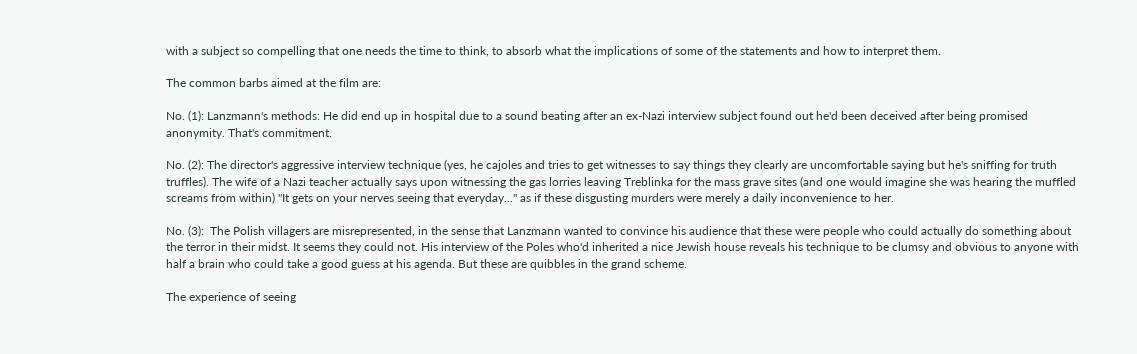with a subject so compelling that one needs the time to think, to absorb what the implications of some of the statements and how to interpret them.

The common barbs aimed at the film are:

No. (1): Lanzmann's methods: He did end up in hospital due to a sound beating after an ex-Nazi interview subject found out he'd been deceived after being promised anonymity. That's commitment.

No. (2): The director's aggressive interview technique (yes, he cajoles and tries to get witnesses to say things they clearly are uncomfortable saying but he's sniffing for truth truffles). The wife of a Nazi teacher actually says upon witnessing the gas lorries leaving Treblinka for the mass grave sites (and one would imagine she was hearing the muffled screams from within) "It gets on your nerves seeing that everyday..." as if these disgusting murders were merely a daily inconvenience to her.

No. (3):  The Polish villagers are misrepresented, in the sense that Lanzmann wanted to convince his audience that these were people who could actually do something about the terror in their midst. It seems they could not. His interview of the Poles who'd inherited a nice Jewish house reveals his technique to be clumsy and obvious to anyone with half a brain who could take a good guess at his agenda. But these are quibbles in the grand scheme.

The experience of seeing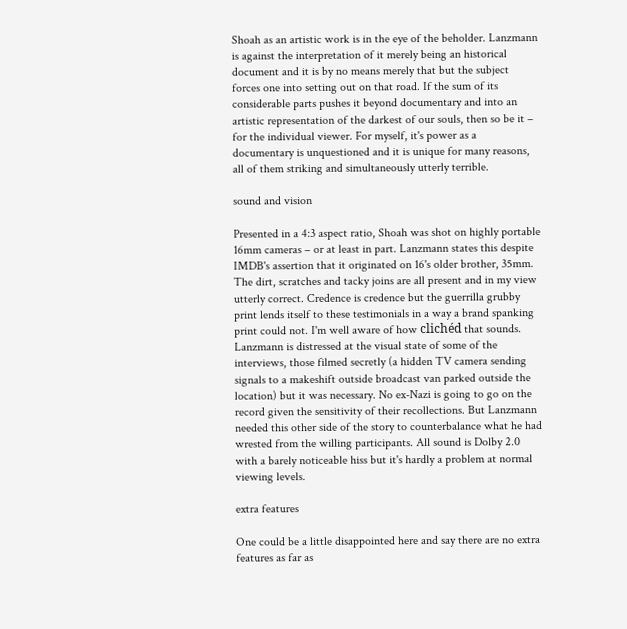Shoah as an artistic work is in the eye of the beholder. Lanzmann is against the interpretation of it merely being an historical document and it is by no means merely that but the subject forces one into setting out on that road. If the sum of its considerable parts pushes it beyond documentary and into an artistic representation of the darkest of our souls, then so be it – for the individual viewer. For myself, it's power as a documentary is unquestioned and it is unique for many reasons, all of them striking and simultaneously utterly terrible.

sound and vision

Presented in a 4:3 aspect ratio, Shoah was shot on highly portable 16mm cameras – or at least in part. Lanzmann states this despite IMDB's assertion that it originated on 16's older brother, 35mm. The dirt, scratches and tacky joins are all present and in my view utterly correct. Credence is credence but the guerrilla grubby print lends itself to these testimonials in a way a brand spanking print could not. I'm well aware of how clichéd that sounds. Lanzmann is distressed at the visual state of some of the interviews, those filmed secretly (a hidden TV camera sending signals to a makeshift outside broadcast van parked outside the location) but it was necessary. No ex-Nazi is going to go on the record given the sensitivity of their recollections. But Lanzmann needed this other side of the story to counterbalance what he had wrested from the willing participants. All sound is Dolby 2.0 with a barely noticeable hiss but it's hardly a problem at normal viewing levels.

extra features

One could be a little disappointed here and say there are no extra features as far as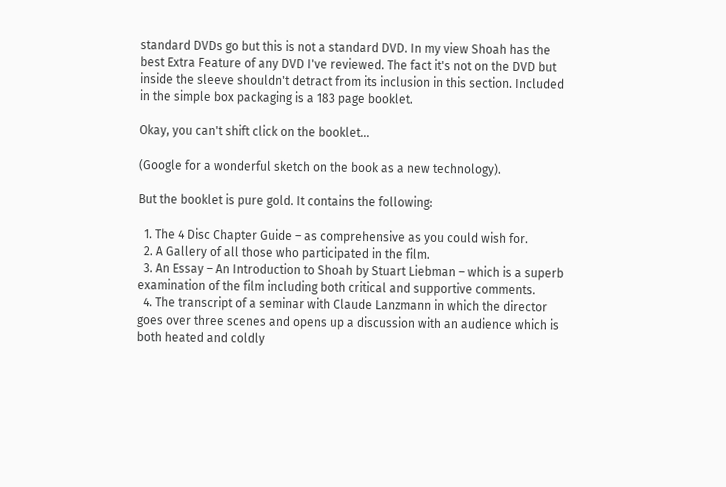standard DVDs go but this is not a standard DVD. In my view Shoah has the best Extra Feature of any DVD I've reviewed. The fact it's not on the DVD but inside the sleeve shouldn't detract from its inclusion in this section. Included in the simple box packaging is a 183 page booklet.

Okay, you can't shift click on the booklet...

(Google for a wonderful sketch on the book as a new technology).

But the booklet is pure gold. It contains the following:

  1. The 4 Disc Chapter Guide – as comprehensive as you could wish for.
  2. A Gallery of all those who participated in the film.
  3. An Essay – An Introduction to Shoah by Stuart Liebman – which is a superb examination of the film including both critical and supportive comments.
  4. The transcript of a seminar with Claude Lanzmann in which the director goes over three scenes and opens up a discussion with an audience which is both heated and coldly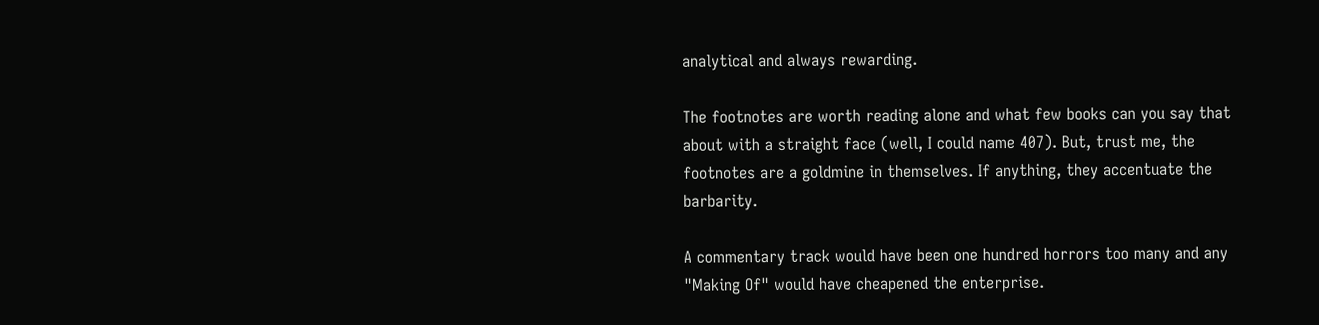analytical and always rewarding.

The footnotes are worth reading alone and what few books can you say that about with a straight face (well, I could name 407). But, trust me, the footnotes are a goldmine in themselves. If anything, they accentuate the barbarity.

A commentary track would have been one hundred horrors too many and any "Making Of" would have cheapened the enterprise.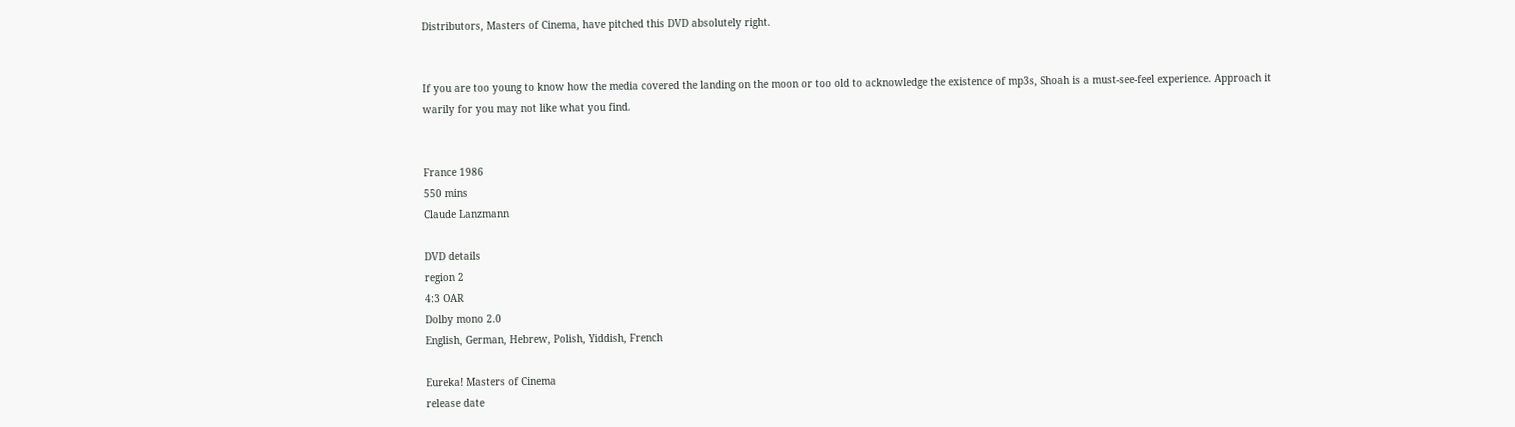Distributors, Masters of Cinema, have pitched this DVD absolutely right.


If you are too young to know how the media covered the landing on the moon or too old to acknowledge the existence of mp3s, Shoah is a must-see-feel experience. Approach it warily for you may not like what you find.


France 1986
550 mins
Claude Lanzmann

DVD details
region 2
4:3 OAR
Dolby mono 2.0
English, German, Hebrew, Polish, Yiddish, French

Eureka! Masters of Cinema
release date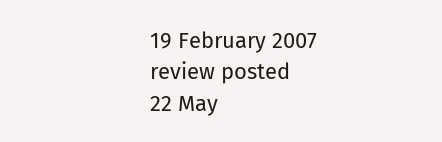19 February 2007
review posted
22 May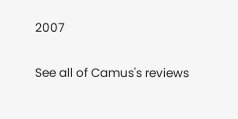2007

See all of Camus's reviews